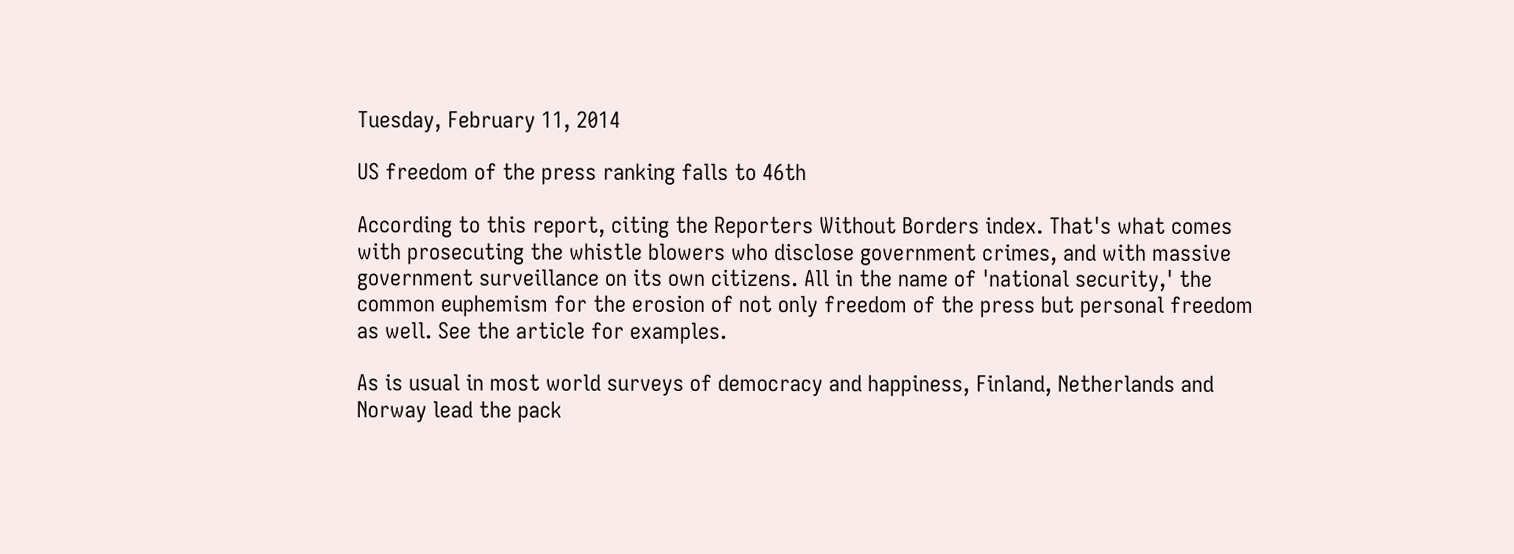Tuesday, February 11, 2014

US freedom of the press ranking falls to 46th

According to this report, citing the Reporters Without Borders index. That's what comes with prosecuting the whistle blowers who disclose government crimes, and with massive government surveillance on its own citizens. All in the name of 'national security,' the common euphemism for the erosion of not only freedom of the press but personal freedom as well. See the article for examples.

As is usual in most world surveys of democracy and happiness, Finland, Netherlands and Norway lead the pack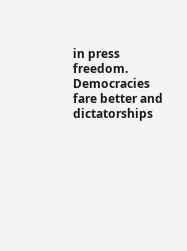in press freedom. Democracies fare better and dictatorships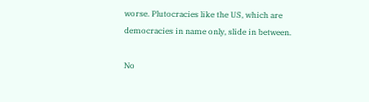worse. Plutocracies like the US, which are democracies in name only, slide in between.

No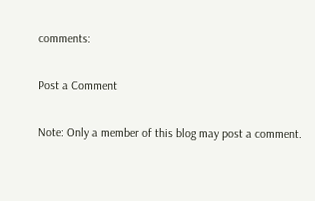comments:

Post a Comment

Note: Only a member of this blog may post a comment.